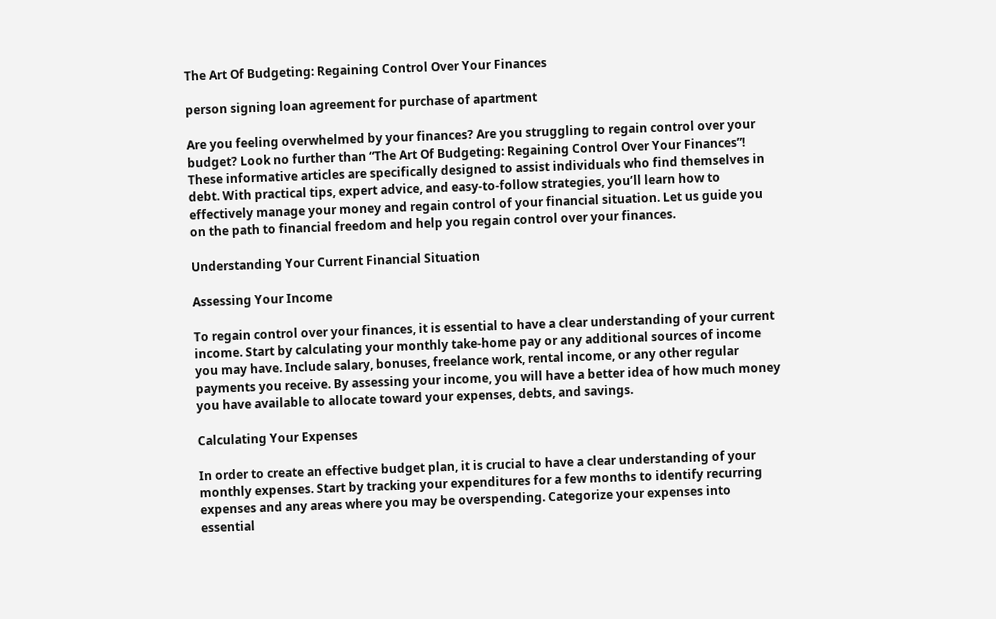The Art Of Budgeting: Regaining Control Over Your Finances

person signing loan agreement for purchase of apartment

Are you feeling overwhelmed by your finances? Are you struggling to regain control over your budget? Look no further than “The Art Of Budgeting: Regaining Control Over Your Finances”! These informative articles are specifically designed to assist individuals who find themselves in debt. With practical tips, expert advice, and easy-to-follow strategies, you’ll learn how to effectively manage your money and regain control of your financial situation. Let us guide you on the path to financial freedom and help you regain control over your finances.

Understanding Your Current Financial Situation

Assessing Your Income

To regain control over your finances, it is essential to have a clear understanding of your current income. Start by calculating your monthly take-home pay or any additional sources of income you may have. Include salary, bonuses, freelance work, rental income, or any other regular payments you receive. By assessing your income, you will have a better idea of how much money you have available to allocate toward your expenses, debts, and savings.

Calculating Your Expenses

In order to create an effective budget plan, it is crucial to have a clear understanding of your monthly expenses. Start by tracking your expenditures for a few months to identify recurring expenses and any areas where you may be overspending. Categorize your expenses into essential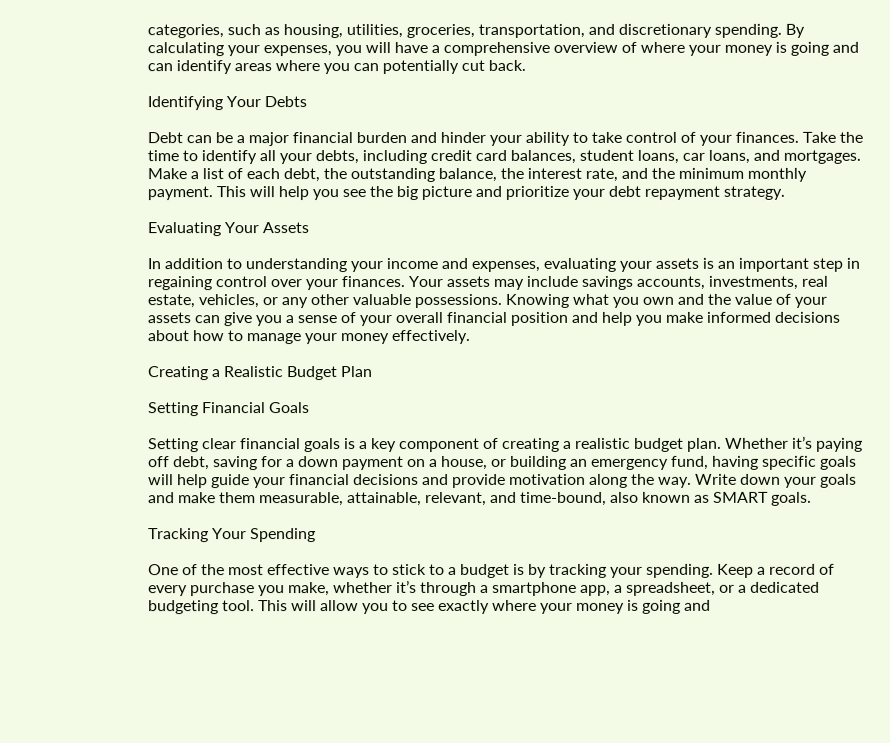categories, such as housing, utilities, groceries, transportation, and discretionary spending. By calculating your expenses, you will have a comprehensive overview of where your money is going and can identify areas where you can potentially cut back.

Identifying Your Debts

Debt can be a major financial burden and hinder your ability to take control of your finances. Take the time to identify all your debts, including credit card balances, student loans, car loans, and mortgages. Make a list of each debt, the outstanding balance, the interest rate, and the minimum monthly payment. This will help you see the big picture and prioritize your debt repayment strategy.

Evaluating Your Assets

In addition to understanding your income and expenses, evaluating your assets is an important step in regaining control over your finances. Your assets may include savings accounts, investments, real estate, vehicles, or any other valuable possessions. Knowing what you own and the value of your assets can give you a sense of your overall financial position and help you make informed decisions about how to manage your money effectively.

Creating a Realistic Budget Plan

Setting Financial Goals

Setting clear financial goals is a key component of creating a realistic budget plan. Whether it’s paying off debt, saving for a down payment on a house, or building an emergency fund, having specific goals will help guide your financial decisions and provide motivation along the way. Write down your goals and make them measurable, attainable, relevant, and time-bound, also known as SMART goals.

Tracking Your Spending

One of the most effective ways to stick to a budget is by tracking your spending. Keep a record of every purchase you make, whether it’s through a smartphone app, a spreadsheet, or a dedicated budgeting tool. This will allow you to see exactly where your money is going and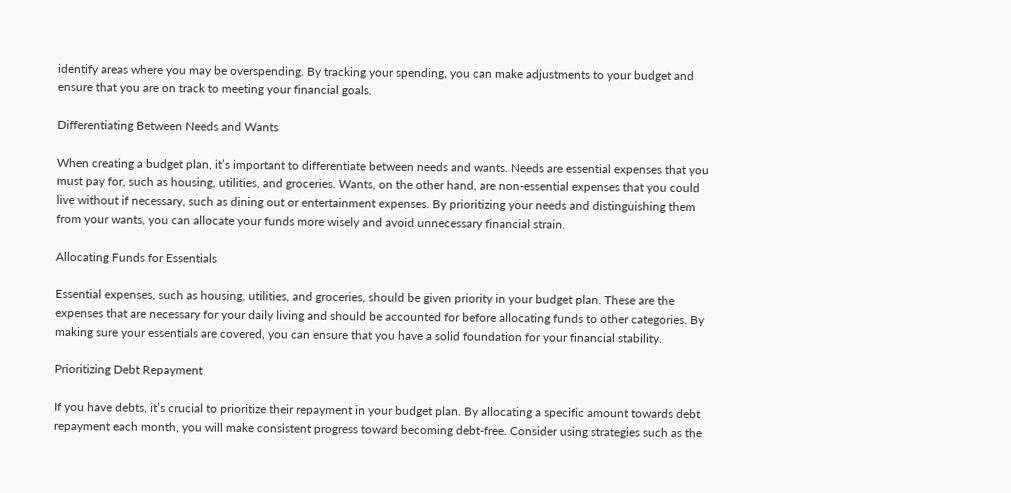identify areas where you may be overspending. By tracking your spending, you can make adjustments to your budget and ensure that you are on track to meeting your financial goals.

Differentiating Between Needs and Wants

When creating a budget plan, it’s important to differentiate between needs and wants. Needs are essential expenses that you must pay for, such as housing, utilities, and groceries. Wants, on the other hand, are non-essential expenses that you could live without if necessary, such as dining out or entertainment expenses. By prioritizing your needs and distinguishing them from your wants, you can allocate your funds more wisely and avoid unnecessary financial strain.

Allocating Funds for Essentials

Essential expenses, such as housing, utilities, and groceries, should be given priority in your budget plan. These are the expenses that are necessary for your daily living and should be accounted for before allocating funds to other categories. By making sure your essentials are covered, you can ensure that you have a solid foundation for your financial stability.

Prioritizing Debt Repayment

If you have debts, it’s crucial to prioritize their repayment in your budget plan. By allocating a specific amount towards debt repayment each month, you will make consistent progress toward becoming debt-free. Consider using strategies such as the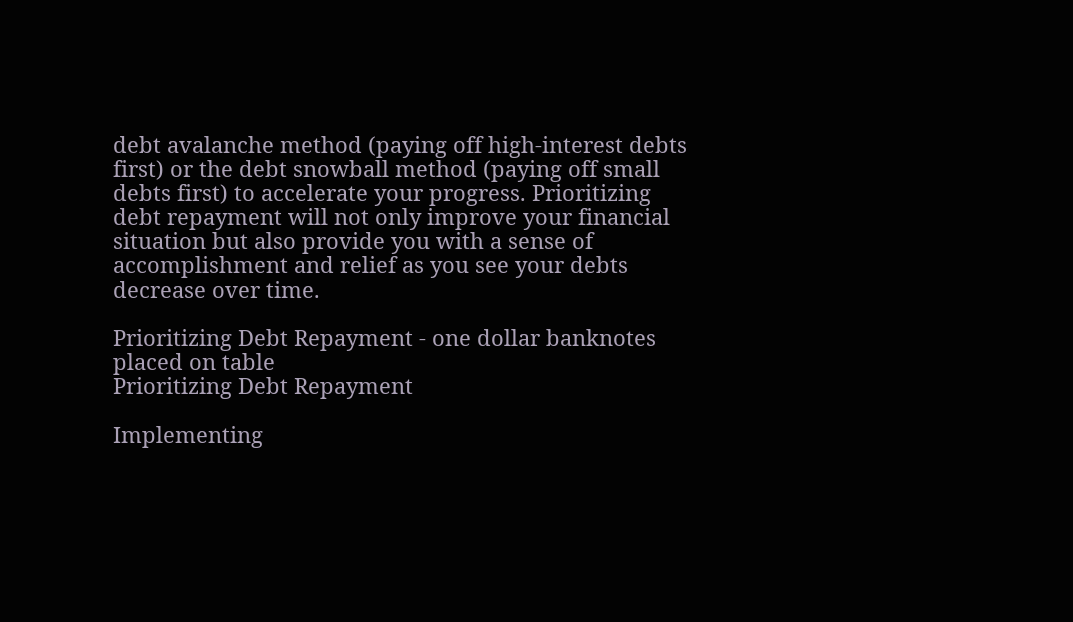debt avalanche method (paying off high-interest debts first) or the debt snowball method (paying off small debts first) to accelerate your progress. Prioritizing debt repayment will not only improve your financial situation but also provide you with a sense of accomplishment and relief as you see your debts decrease over time.

Prioritizing Debt Repayment - one dollar banknotes placed on table
Prioritizing Debt Repayment

Implementing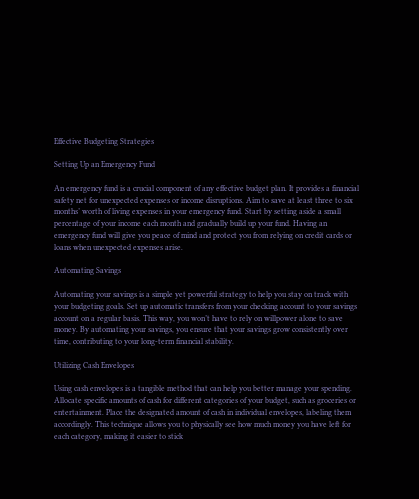Effective Budgeting Strategies

Setting Up an Emergency Fund

An emergency fund is a crucial component of any effective budget plan. It provides a financial safety net for unexpected expenses or income disruptions. Aim to save at least three to six months’ worth of living expenses in your emergency fund. Start by setting aside a small percentage of your income each month and gradually build up your fund. Having an emergency fund will give you peace of mind and protect you from relying on credit cards or loans when unexpected expenses arise.

Automating Savings

Automating your savings is a simple yet powerful strategy to help you stay on track with your budgeting goals. Set up automatic transfers from your checking account to your savings account on a regular basis. This way, you won’t have to rely on willpower alone to save money. By automating your savings, you ensure that your savings grow consistently over time, contributing to your long-term financial stability.

Utilizing Cash Envelopes

Using cash envelopes is a tangible method that can help you better manage your spending. Allocate specific amounts of cash for different categories of your budget, such as groceries or entertainment. Place the designated amount of cash in individual envelopes, labeling them accordingly. This technique allows you to physically see how much money you have left for each category, making it easier to stick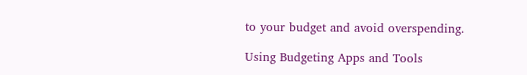to your budget and avoid overspending.

Using Budgeting Apps and Tools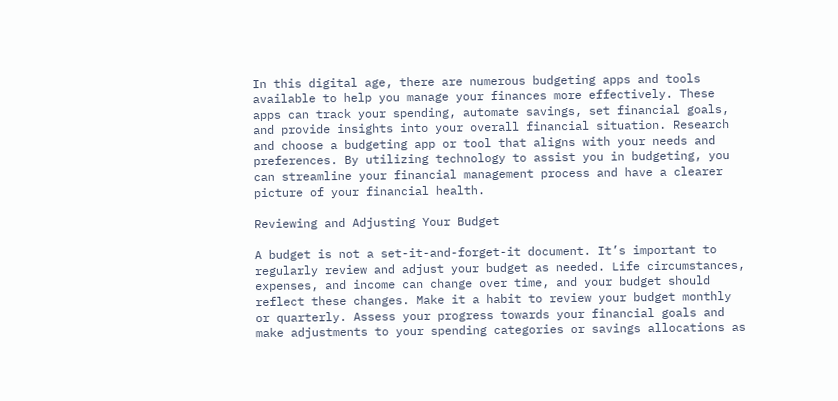In this digital age, there are numerous budgeting apps and tools available to help you manage your finances more effectively. These apps can track your spending, automate savings, set financial goals, and provide insights into your overall financial situation. Research and choose a budgeting app or tool that aligns with your needs and preferences. By utilizing technology to assist you in budgeting, you can streamline your financial management process and have a clearer picture of your financial health.

Reviewing and Adjusting Your Budget

A budget is not a set-it-and-forget-it document. It’s important to regularly review and adjust your budget as needed. Life circumstances, expenses, and income can change over time, and your budget should reflect these changes. Make it a habit to review your budget monthly or quarterly. Assess your progress towards your financial goals and make adjustments to your spending categories or savings allocations as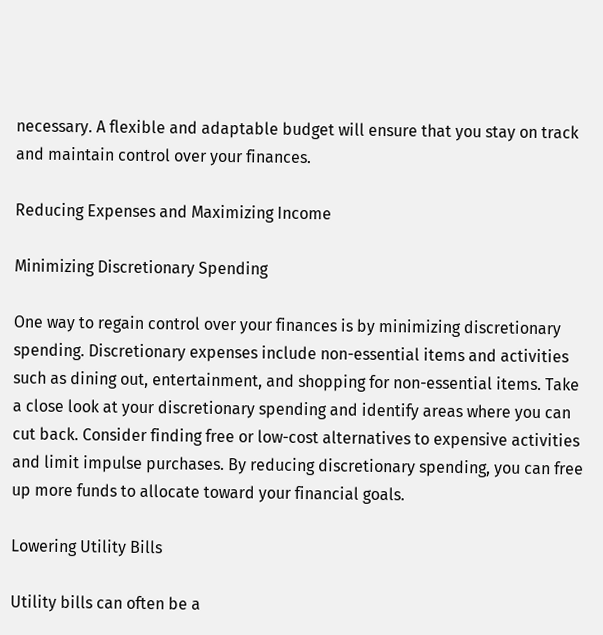necessary. A flexible and adaptable budget will ensure that you stay on track and maintain control over your finances.

Reducing Expenses and Maximizing Income

Minimizing Discretionary Spending

One way to regain control over your finances is by minimizing discretionary spending. Discretionary expenses include non-essential items and activities such as dining out, entertainment, and shopping for non-essential items. Take a close look at your discretionary spending and identify areas where you can cut back. Consider finding free or low-cost alternatives to expensive activities and limit impulse purchases. By reducing discretionary spending, you can free up more funds to allocate toward your financial goals.

Lowering Utility Bills

Utility bills can often be a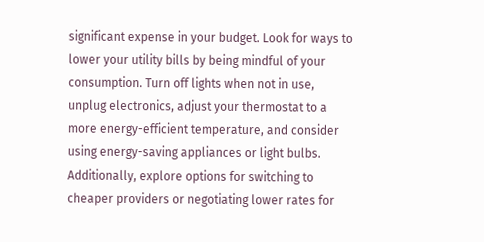significant expense in your budget. Look for ways to lower your utility bills by being mindful of your consumption. Turn off lights when not in use, unplug electronics, adjust your thermostat to a more energy-efficient temperature, and consider using energy-saving appliances or light bulbs. Additionally, explore options for switching to cheaper providers or negotiating lower rates for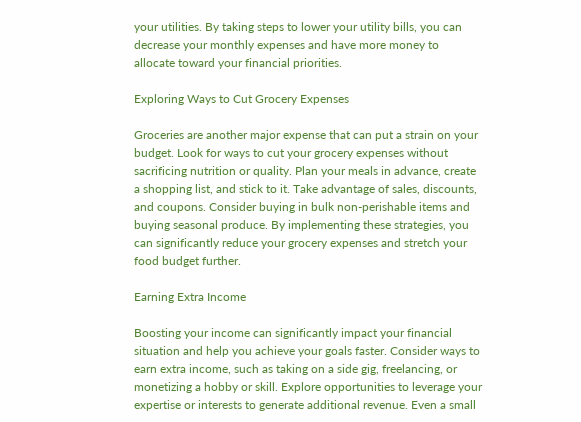your utilities. By taking steps to lower your utility bills, you can decrease your monthly expenses and have more money to allocate toward your financial priorities.

Exploring Ways to Cut Grocery Expenses

Groceries are another major expense that can put a strain on your budget. Look for ways to cut your grocery expenses without sacrificing nutrition or quality. Plan your meals in advance, create a shopping list, and stick to it. Take advantage of sales, discounts, and coupons. Consider buying in bulk non-perishable items and buying seasonal produce. By implementing these strategies, you can significantly reduce your grocery expenses and stretch your food budget further.

Earning Extra Income

Boosting your income can significantly impact your financial situation and help you achieve your goals faster. Consider ways to earn extra income, such as taking on a side gig, freelancing, or monetizing a hobby or skill. Explore opportunities to leverage your expertise or interests to generate additional revenue. Even a small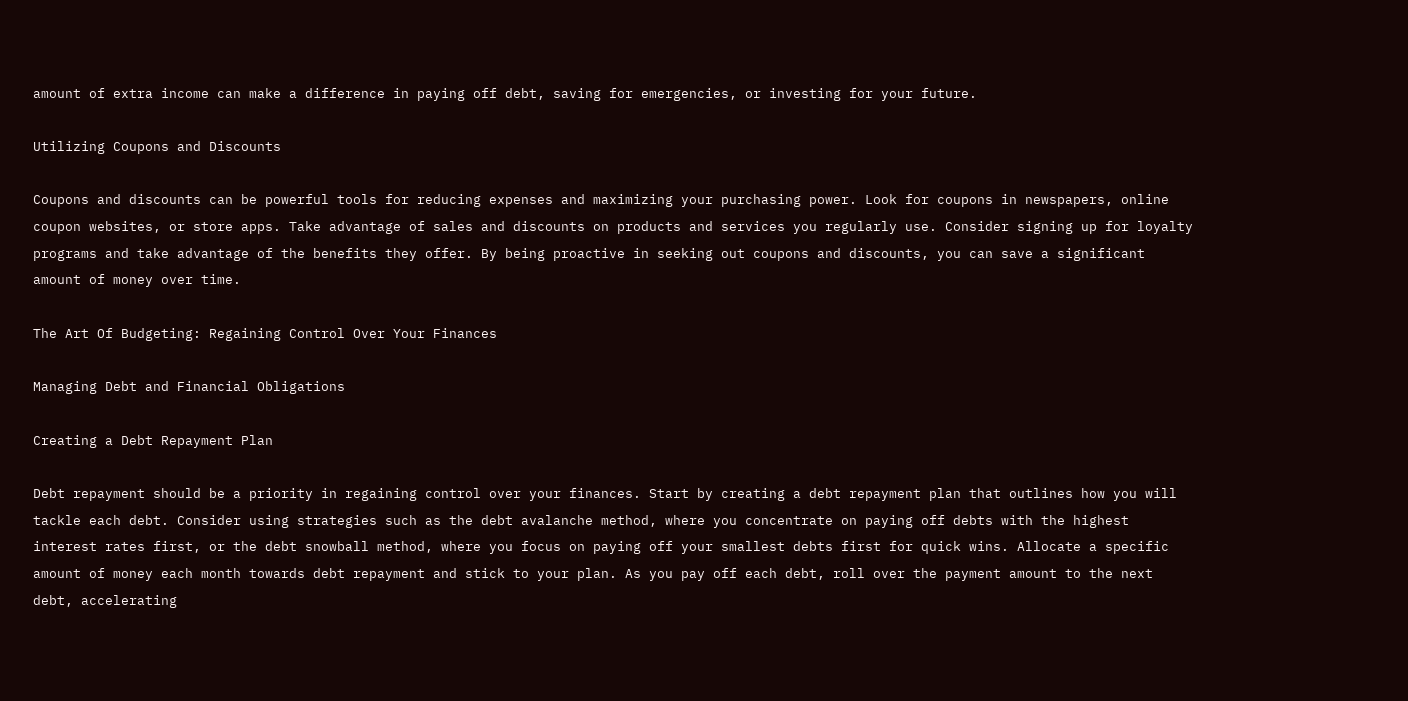amount of extra income can make a difference in paying off debt, saving for emergencies, or investing for your future.

Utilizing Coupons and Discounts

Coupons and discounts can be powerful tools for reducing expenses and maximizing your purchasing power. Look for coupons in newspapers, online coupon websites, or store apps. Take advantage of sales and discounts on products and services you regularly use. Consider signing up for loyalty programs and take advantage of the benefits they offer. By being proactive in seeking out coupons and discounts, you can save a significant amount of money over time.

The Art Of Budgeting: Regaining Control Over Your Finances

Managing Debt and Financial Obligations

Creating a Debt Repayment Plan

Debt repayment should be a priority in regaining control over your finances. Start by creating a debt repayment plan that outlines how you will tackle each debt. Consider using strategies such as the debt avalanche method, where you concentrate on paying off debts with the highest interest rates first, or the debt snowball method, where you focus on paying off your smallest debts first for quick wins. Allocate a specific amount of money each month towards debt repayment and stick to your plan. As you pay off each debt, roll over the payment amount to the next debt, accelerating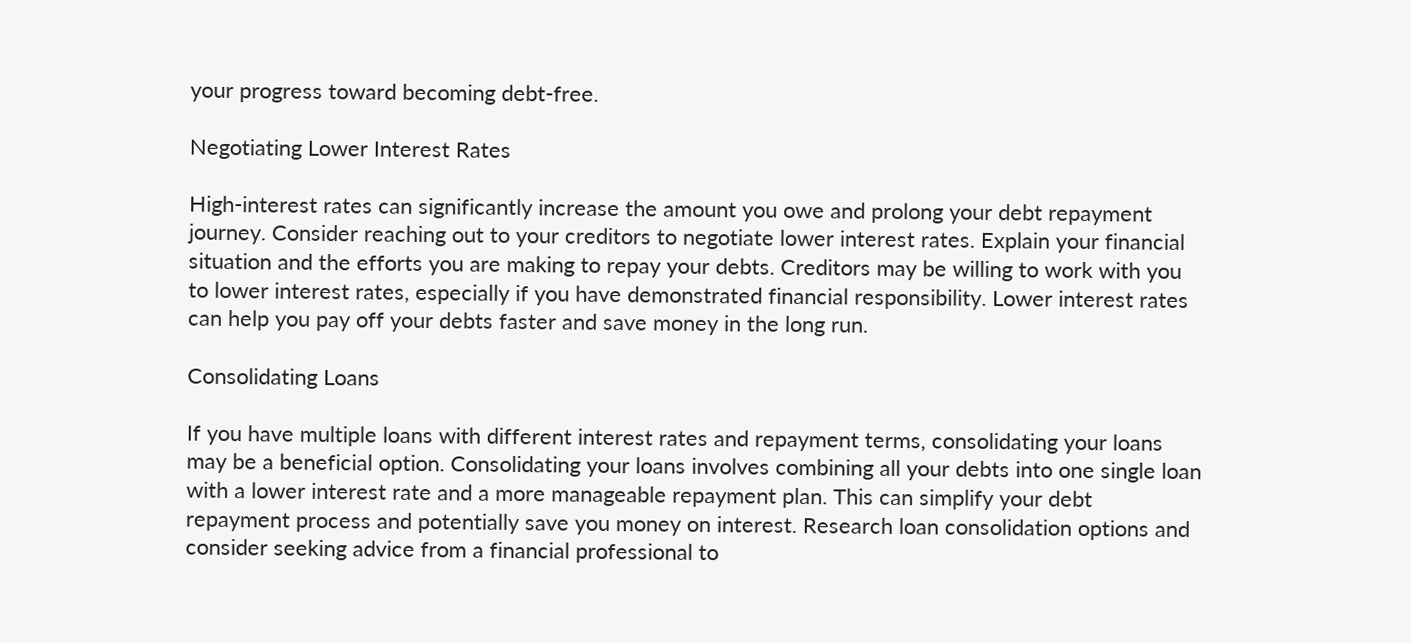your progress toward becoming debt-free.

Negotiating Lower Interest Rates

High-interest rates can significantly increase the amount you owe and prolong your debt repayment journey. Consider reaching out to your creditors to negotiate lower interest rates. Explain your financial situation and the efforts you are making to repay your debts. Creditors may be willing to work with you to lower interest rates, especially if you have demonstrated financial responsibility. Lower interest rates can help you pay off your debts faster and save money in the long run.

Consolidating Loans

If you have multiple loans with different interest rates and repayment terms, consolidating your loans may be a beneficial option. Consolidating your loans involves combining all your debts into one single loan with a lower interest rate and a more manageable repayment plan. This can simplify your debt repayment process and potentially save you money on interest. Research loan consolidation options and consider seeking advice from a financial professional to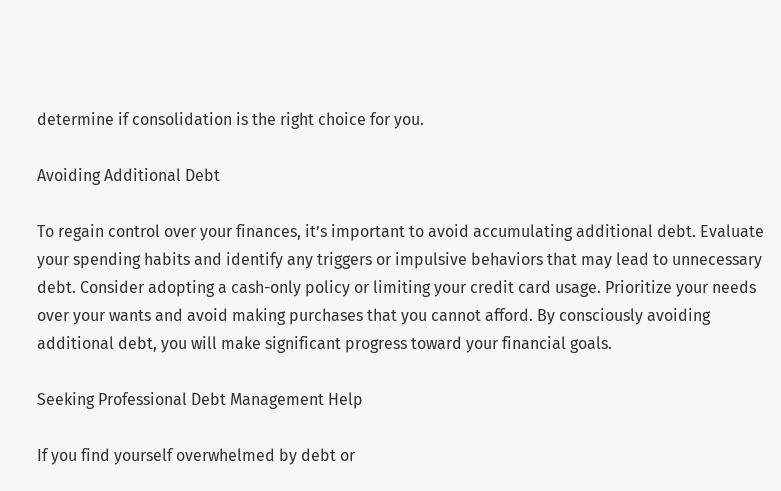determine if consolidation is the right choice for you.

Avoiding Additional Debt

To regain control over your finances, it’s important to avoid accumulating additional debt. Evaluate your spending habits and identify any triggers or impulsive behaviors that may lead to unnecessary debt. Consider adopting a cash-only policy or limiting your credit card usage. Prioritize your needs over your wants and avoid making purchases that you cannot afford. By consciously avoiding additional debt, you will make significant progress toward your financial goals.

Seeking Professional Debt Management Help

If you find yourself overwhelmed by debt or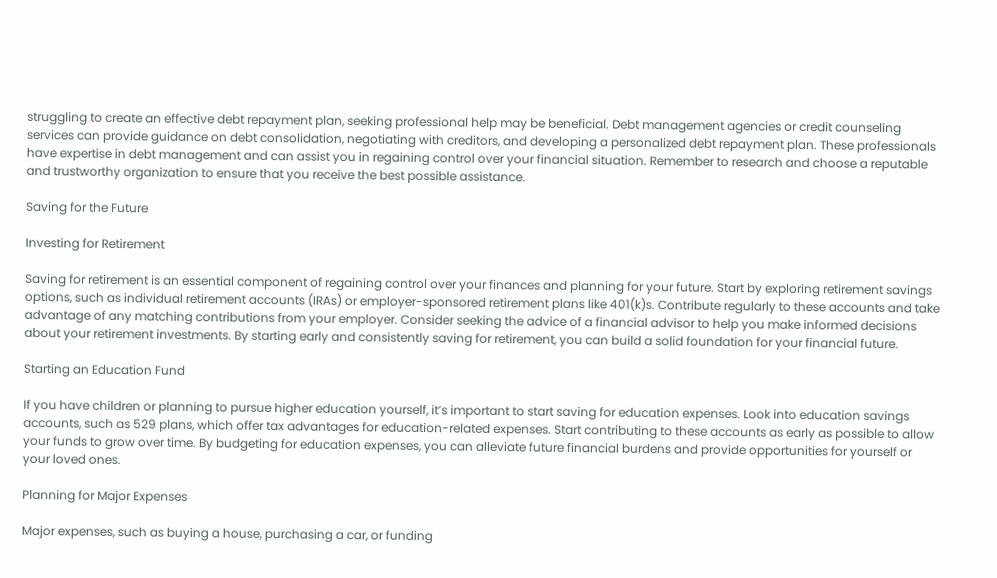struggling to create an effective debt repayment plan, seeking professional help may be beneficial. Debt management agencies or credit counseling services can provide guidance on debt consolidation, negotiating with creditors, and developing a personalized debt repayment plan. These professionals have expertise in debt management and can assist you in regaining control over your financial situation. Remember to research and choose a reputable and trustworthy organization to ensure that you receive the best possible assistance.

Saving for the Future

Investing for Retirement

Saving for retirement is an essential component of regaining control over your finances and planning for your future. Start by exploring retirement savings options, such as individual retirement accounts (IRAs) or employer-sponsored retirement plans like 401(k)s. Contribute regularly to these accounts and take advantage of any matching contributions from your employer. Consider seeking the advice of a financial advisor to help you make informed decisions about your retirement investments. By starting early and consistently saving for retirement, you can build a solid foundation for your financial future.

Starting an Education Fund

If you have children or planning to pursue higher education yourself, it’s important to start saving for education expenses. Look into education savings accounts, such as 529 plans, which offer tax advantages for education-related expenses. Start contributing to these accounts as early as possible to allow your funds to grow over time. By budgeting for education expenses, you can alleviate future financial burdens and provide opportunities for yourself or your loved ones.

Planning for Major Expenses

Major expenses, such as buying a house, purchasing a car, or funding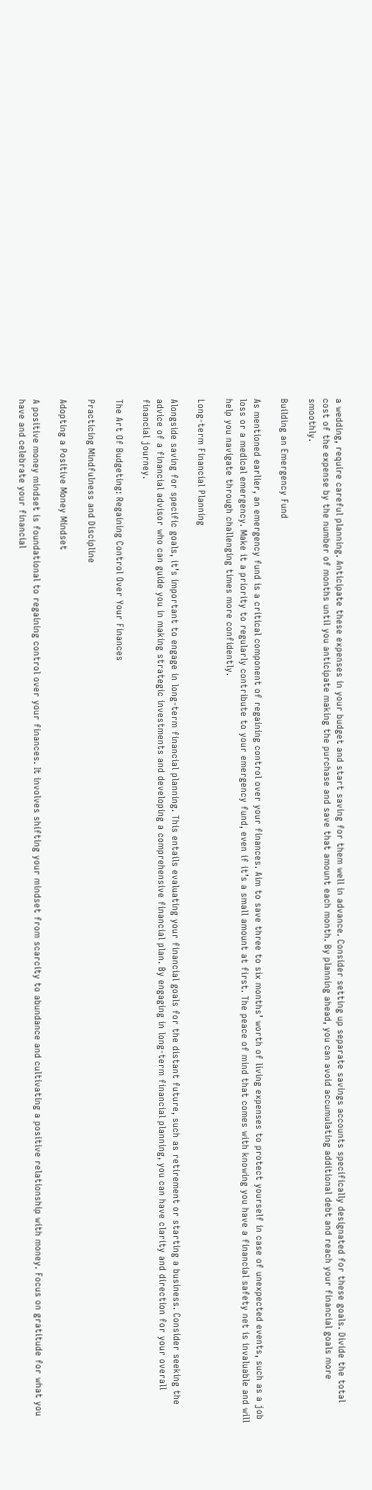a wedding, require careful planning. Anticipate these expenses in your budget and start saving for them well in advance. Consider setting up separate savings accounts specifically designated for these goals. Divide the total cost of the expense by the number of months until you anticipate making the purchase and save that amount each month. By planning ahead, you can avoid accumulating additional debt and reach your financial goals more smoothly.

Building an Emergency Fund

As mentioned earlier, an emergency fund is a critical component of regaining control over your finances. Aim to save three to six months’ worth of living expenses to protect yourself in case of unexpected events, such as a job loss or a medical emergency. Make it a priority to regularly contribute to your emergency fund, even if it’s a small amount at first. The peace of mind that comes with knowing you have a financial safety net is invaluable and will help you navigate through challenging times more confidently.

Long-term Financial Planning

Alongside saving for specific goals, it’s important to engage in long-term financial planning. This entails evaluating your financial goals for the distant future, such as retirement or starting a business. Consider seeking the advice of a financial advisor who can guide you in making strategic investments and developing a comprehensive financial plan. By engaging in long-term financial planning, you can have clarity and direction for your overall financial journey.

The Art Of Budgeting: Regaining Control Over Your Finances

Practicing Mindfulness and Discipline

Adopting a Positive Money Mindset

A positive money mindset is foundational to regaining control over your finances. It involves shifting your mindset from scarcity to abundance and cultivating a positive relationship with money. Focus on gratitude for what you have and celebrate your financial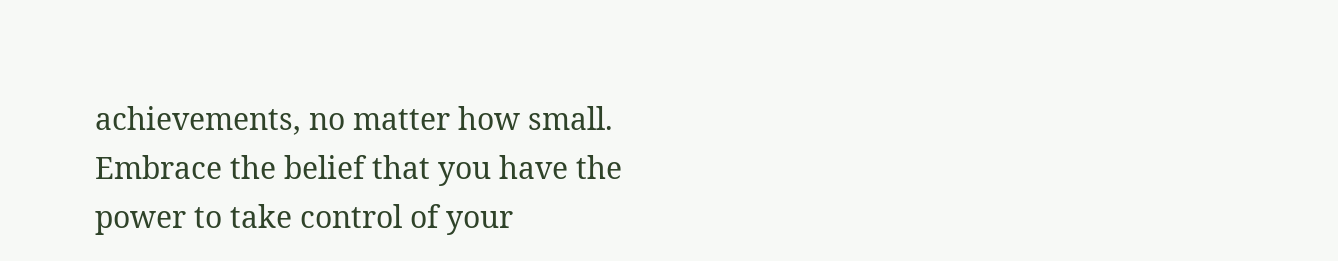achievements, no matter how small. Embrace the belief that you have the power to take control of your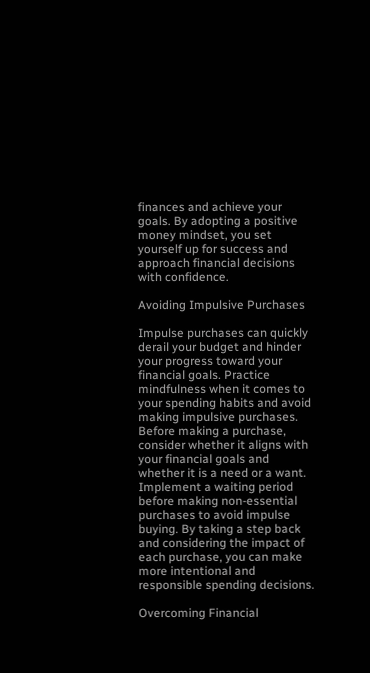finances and achieve your goals. By adopting a positive money mindset, you set yourself up for success and approach financial decisions with confidence.

Avoiding Impulsive Purchases

Impulse purchases can quickly derail your budget and hinder your progress toward your financial goals. Practice mindfulness when it comes to your spending habits and avoid making impulsive purchases. Before making a purchase, consider whether it aligns with your financial goals and whether it is a need or a want. Implement a waiting period before making non-essential purchases to avoid impulse buying. By taking a step back and considering the impact of each purchase, you can make more intentional and responsible spending decisions.

Overcoming Financial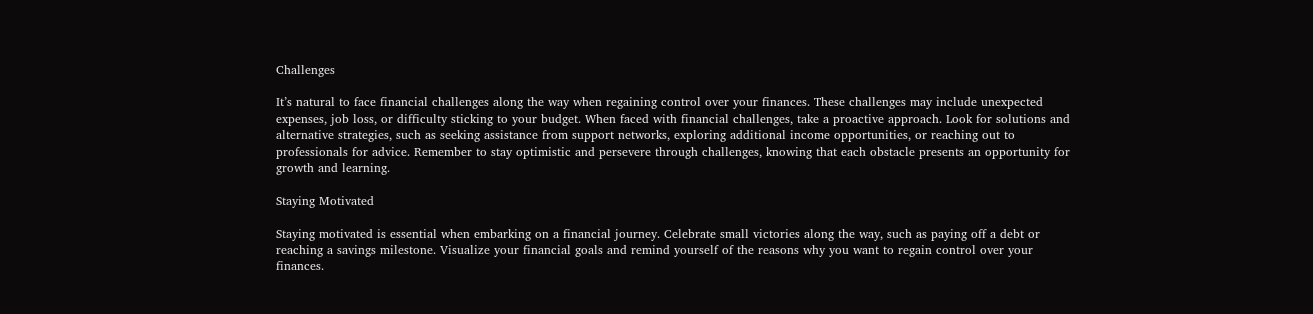Challenges

It’s natural to face financial challenges along the way when regaining control over your finances. These challenges may include unexpected expenses, job loss, or difficulty sticking to your budget. When faced with financial challenges, take a proactive approach. Look for solutions and alternative strategies, such as seeking assistance from support networks, exploring additional income opportunities, or reaching out to professionals for advice. Remember to stay optimistic and persevere through challenges, knowing that each obstacle presents an opportunity for growth and learning.

Staying Motivated

Staying motivated is essential when embarking on a financial journey. Celebrate small victories along the way, such as paying off a debt or reaching a savings milestone. Visualize your financial goals and remind yourself of the reasons why you want to regain control over your finances.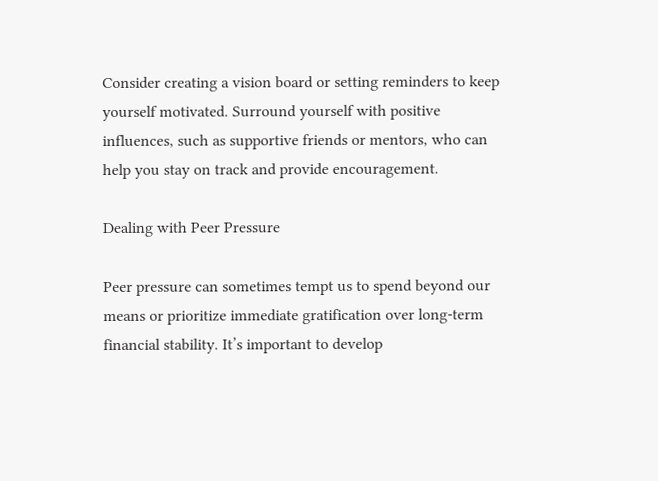Consider creating a vision board or setting reminders to keep yourself motivated. Surround yourself with positive influences, such as supportive friends or mentors, who can help you stay on track and provide encouragement.

Dealing with Peer Pressure

Peer pressure can sometimes tempt us to spend beyond our means or prioritize immediate gratification over long-term financial stability. It’s important to develop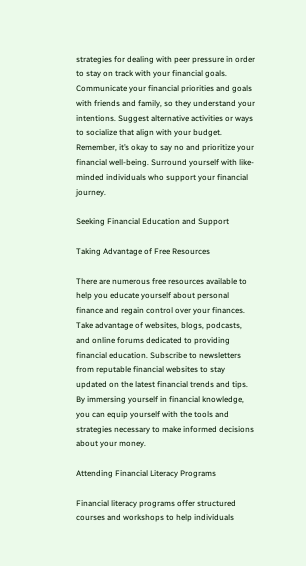strategies for dealing with peer pressure in order to stay on track with your financial goals. Communicate your financial priorities and goals with friends and family, so they understand your intentions. Suggest alternative activities or ways to socialize that align with your budget. Remember, it’s okay to say no and prioritize your financial well-being. Surround yourself with like-minded individuals who support your financial journey.

Seeking Financial Education and Support

Taking Advantage of Free Resources

There are numerous free resources available to help you educate yourself about personal finance and regain control over your finances. Take advantage of websites, blogs, podcasts, and online forums dedicated to providing financial education. Subscribe to newsletters from reputable financial websites to stay updated on the latest financial trends and tips. By immersing yourself in financial knowledge, you can equip yourself with the tools and strategies necessary to make informed decisions about your money.

Attending Financial Literacy Programs

Financial literacy programs offer structured courses and workshops to help individuals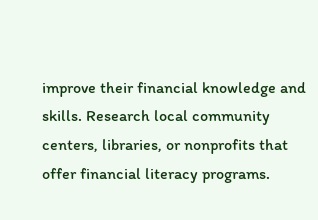improve their financial knowledge and skills. Research local community centers, libraries, or nonprofits that offer financial literacy programs.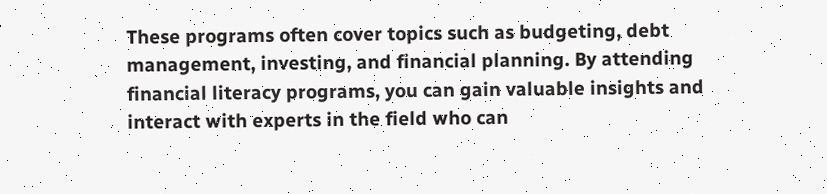These programs often cover topics such as budgeting, debt management, investing, and financial planning. By attending financial literacy programs, you can gain valuable insights and interact with experts in the field who can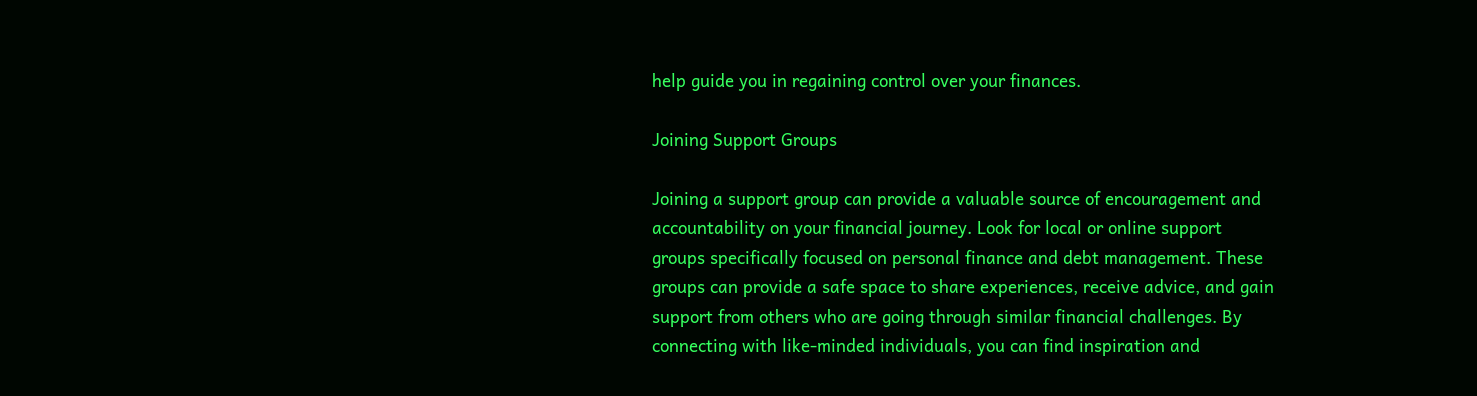help guide you in regaining control over your finances.

Joining Support Groups

Joining a support group can provide a valuable source of encouragement and accountability on your financial journey. Look for local or online support groups specifically focused on personal finance and debt management. These groups can provide a safe space to share experiences, receive advice, and gain support from others who are going through similar financial challenges. By connecting with like-minded individuals, you can find inspiration and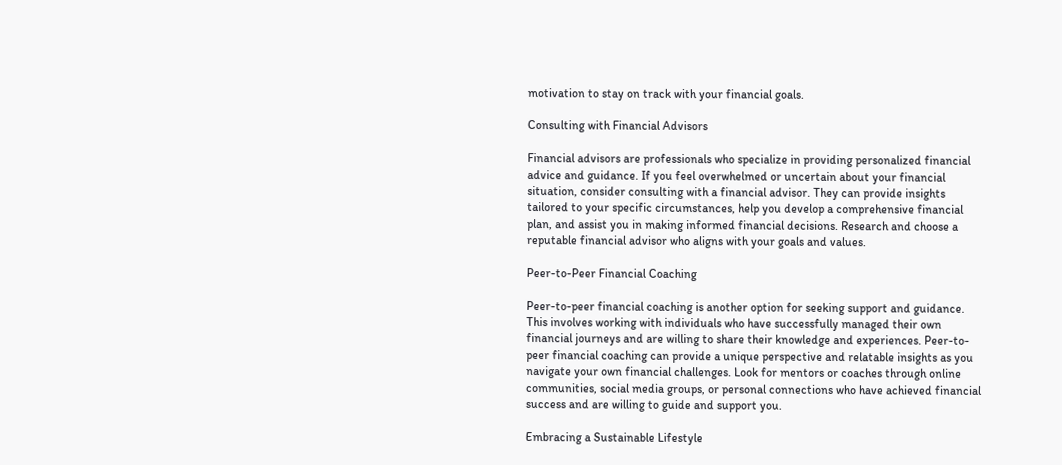motivation to stay on track with your financial goals.

Consulting with Financial Advisors

Financial advisors are professionals who specialize in providing personalized financial advice and guidance. If you feel overwhelmed or uncertain about your financial situation, consider consulting with a financial advisor. They can provide insights tailored to your specific circumstances, help you develop a comprehensive financial plan, and assist you in making informed financial decisions. Research and choose a reputable financial advisor who aligns with your goals and values.

Peer-to-Peer Financial Coaching

Peer-to-peer financial coaching is another option for seeking support and guidance. This involves working with individuals who have successfully managed their own financial journeys and are willing to share their knowledge and experiences. Peer-to-peer financial coaching can provide a unique perspective and relatable insights as you navigate your own financial challenges. Look for mentors or coaches through online communities, social media groups, or personal connections who have achieved financial success and are willing to guide and support you.

Embracing a Sustainable Lifestyle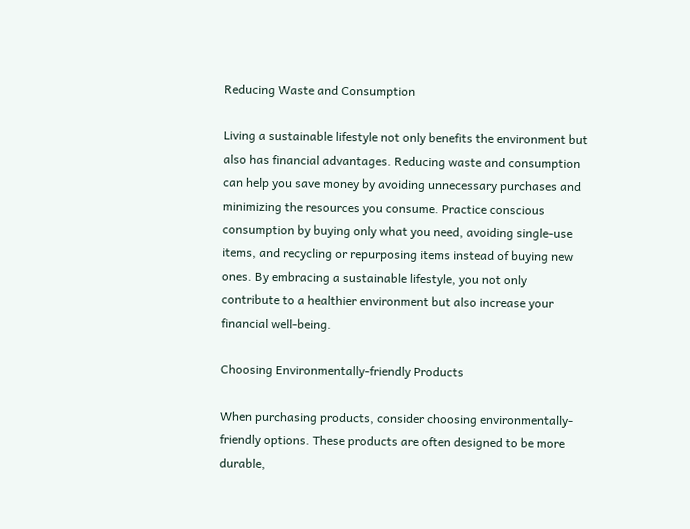Reducing Waste and Consumption

Living a sustainable lifestyle not only benefits the environment but also has financial advantages. Reducing waste and consumption can help you save money by avoiding unnecessary purchases and minimizing the resources you consume. Practice conscious consumption by buying only what you need, avoiding single-use items, and recycling or repurposing items instead of buying new ones. By embracing a sustainable lifestyle, you not only contribute to a healthier environment but also increase your financial well-being.

Choosing Environmentally-friendly Products

When purchasing products, consider choosing environmentally-friendly options. These products are often designed to be more durable,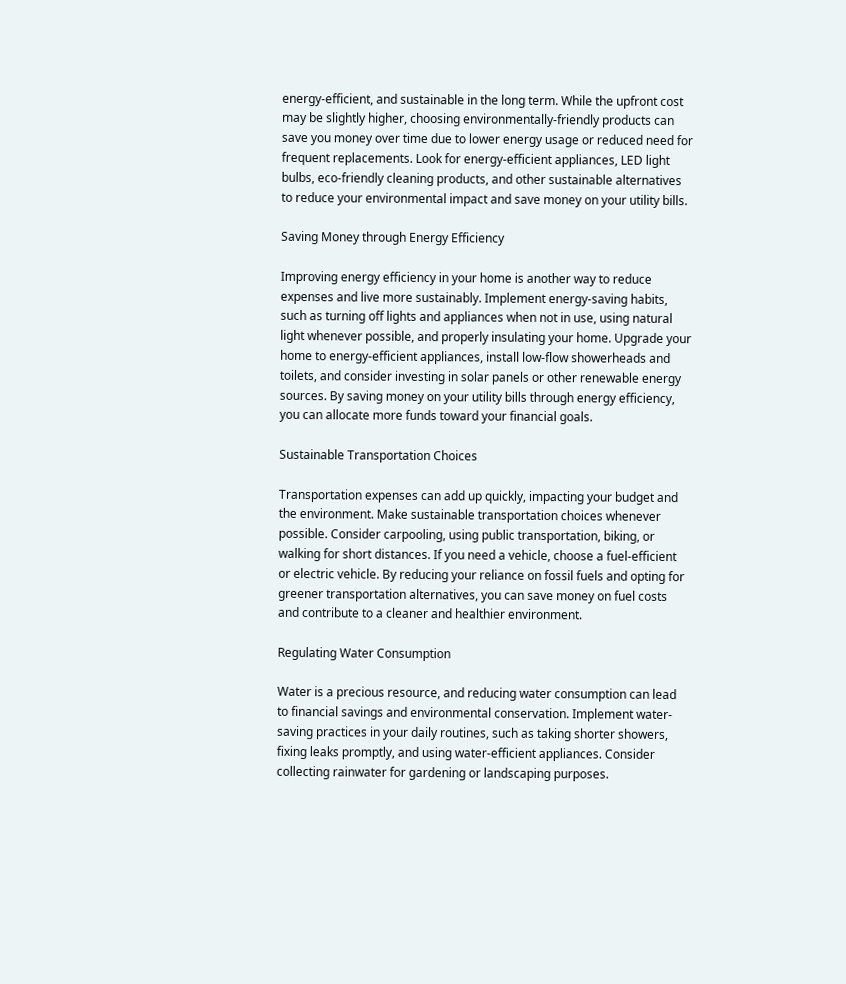energy-efficient, and sustainable in the long term. While the upfront cost may be slightly higher, choosing environmentally-friendly products can save you money over time due to lower energy usage or reduced need for frequent replacements. Look for energy-efficient appliances, LED light bulbs, eco-friendly cleaning products, and other sustainable alternatives to reduce your environmental impact and save money on your utility bills.

Saving Money through Energy Efficiency

Improving energy efficiency in your home is another way to reduce expenses and live more sustainably. Implement energy-saving habits, such as turning off lights and appliances when not in use, using natural light whenever possible, and properly insulating your home. Upgrade your home to energy-efficient appliances, install low-flow showerheads and toilets, and consider investing in solar panels or other renewable energy sources. By saving money on your utility bills through energy efficiency, you can allocate more funds toward your financial goals.

Sustainable Transportation Choices

Transportation expenses can add up quickly, impacting your budget and the environment. Make sustainable transportation choices whenever possible. Consider carpooling, using public transportation, biking, or walking for short distances. If you need a vehicle, choose a fuel-efficient or electric vehicle. By reducing your reliance on fossil fuels and opting for greener transportation alternatives, you can save money on fuel costs and contribute to a cleaner and healthier environment.

Regulating Water Consumption

Water is a precious resource, and reducing water consumption can lead to financial savings and environmental conservation. Implement water-saving practices in your daily routines, such as taking shorter showers, fixing leaks promptly, and using water-efficient appliances. Consider collecting rainwater for gardening or landscaping purposes.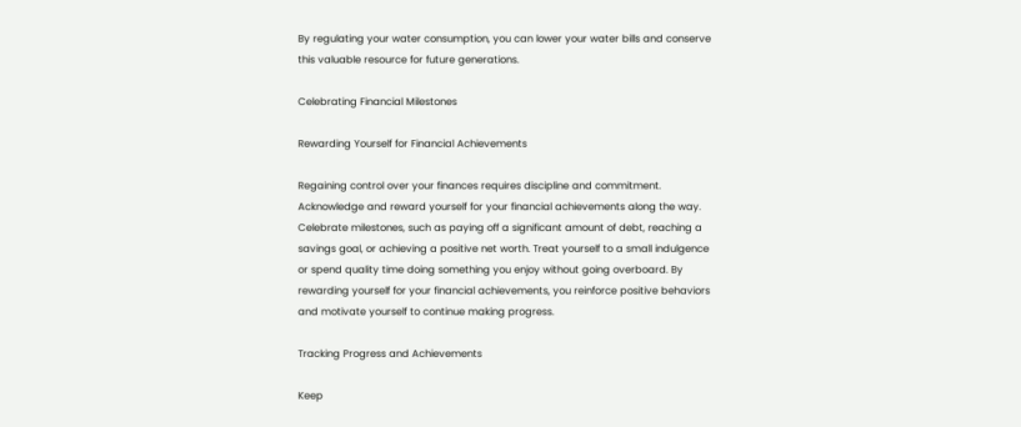By regulating your water consumption, you can lower your water bills and conserve this valuable resource for future generations.

Celebrating Financial Milestones

Rewarding Yourself for Financial Achievements

Regaining control over your finances requires discipline and commitment. Acknowledge and reward yourself for your financial achievements along the way. Celebrate milestones, such as paying off a significant amount of debt, reaching a savings goal, or achieving a positive net worth. Treat yourself to a small indulgence or spend quality time doing something you enjoy without going overboard. By rewarding yourself for your financial achievements, you reinforce positive behaviors and motivate yourself to continue making progress.

Tracking Progress and Achievements

Keep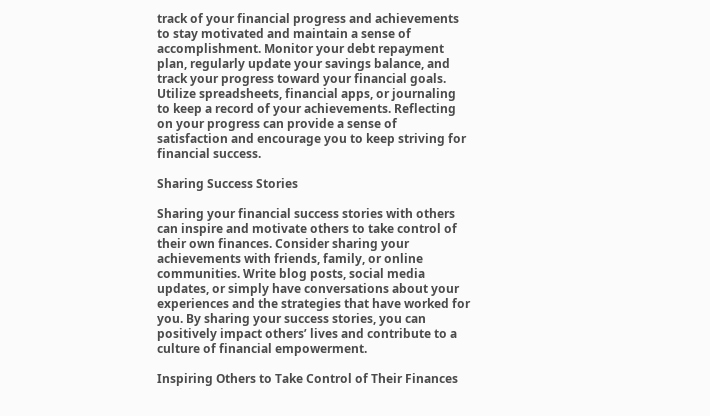track of your financial progress and achievements to stay motivated and maintain a sense of accomplishment. Monitor your debt repayment plan, regularly update your savings balance, and track your progress toward your financial goals. Utilize spreadsheets, financial apps, or journaling to keep a record of your achievements. Reflecting on your progress can provide a sense of satisfaction and encourage you to keep striving for financial success.

Sharing Success Stories

Sharing your financial success stories with others can inspire and motivate others to take control of their own finances. Consider sharing your achievements with friends, family, or online communities. Write blog posts, social media updates, or simply have conversations about your experiences and the strategies that have worked for you. By sharing your success stories, you can positively impact others’ lives and contribute to a culture of financial empowerment.

Inspiring Others to Take Control of Their Finances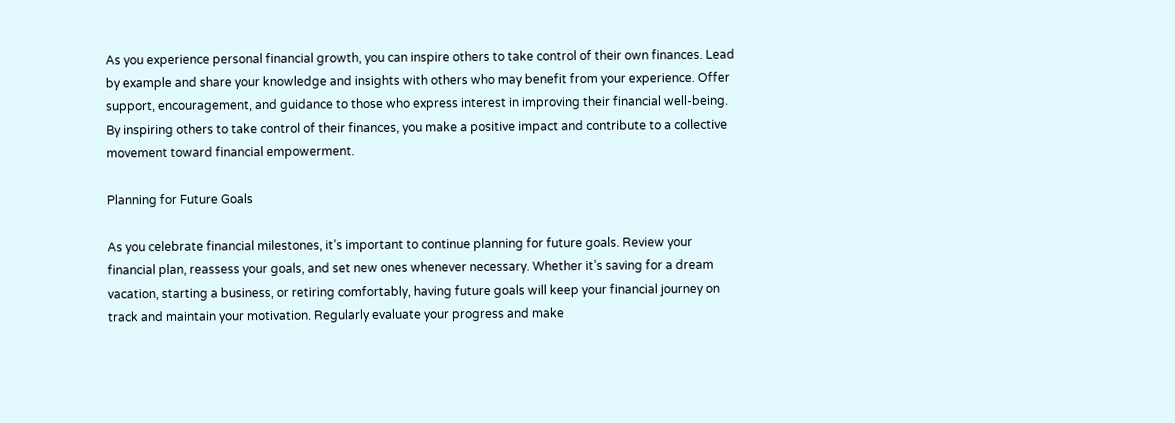As you experience personal financial growth, you can inspire others to take control of their own finances. Lead by example and share your knowledge and insights with others who may benefit from your experience. Offer support, encouragement, and guidance to those who express interest in improving their financial well-being. By inspiring others to take control of their finances, you make a positive impact and contribute to a collective movement toward financial empowerment.

Planning for Future Goals

As you celebrate financial milestones, it’s important to continue planning for future goals. Review your financial plan, reassess your goals, and set new ones whenever necessary. Whether it’s saving for a dream vacation, starting a business, or retiring comfortably, having future goals will keep your financial journey on track and maintain your motivation. Regularly evaluate your progress and make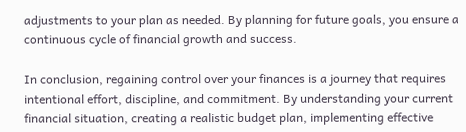adjustments to your plan as needed. By planning for future goals, you ensure a continuous cycle of financial growth and success.

In conclusion, regaining control over your finances is a journey that requires intentional effort, discipline, and commitment. By understanding your current financial situation, creating a realistic budget plan, implementing effective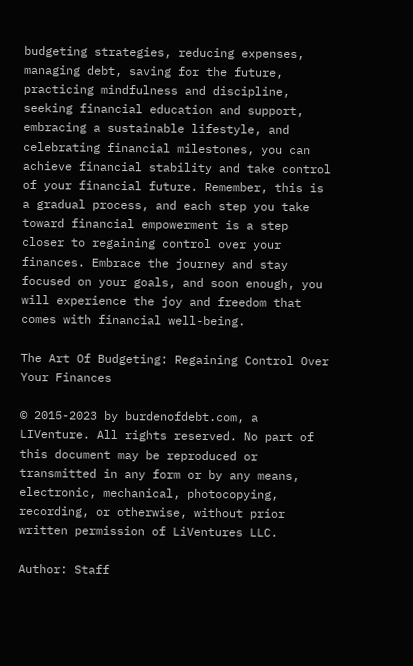budgeting strategies, reducing expenses, managing debt, saving for the future, practicing mindfulness and discipline, seeking financial education and support, embracing a sustainable lifestyle, and celebrating financial milestones, you can achieve financial stability and take control of your financial future. Remember, this is a gradual process, and each step you take toward financial empowerment is a step closer to regaining control over your finances. Embrace the journey and stay focused on your goals, and soon enough, you will experience the joy and freedom that comes with financial well-being.

The Art Of Budgeting: Regaining Control Over Your Finances

© 2015-2023 by burdenofdebt.com, a LIVenture. All rights reserved. No part of this document may be reproduced or transmitted in any form or by any means, electronic, mechanical, photocopying, recording, or otherwise, without prior written permission of LiVentures LLC.

Author: Staff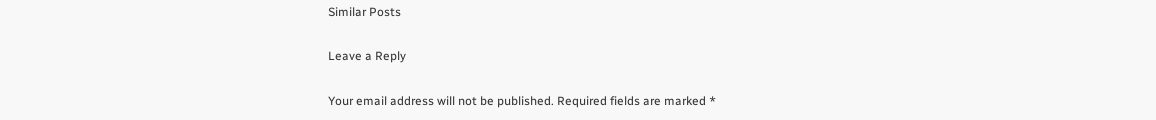Similar Posts

Leave a Reply

Your email address will not be published. Required fields are marked *